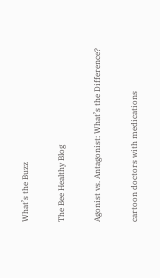What’s the Buzz

The Bee Healthy Blog

Agonist vs. Antagonist: What’s the Difference?

cartoon doctors with medications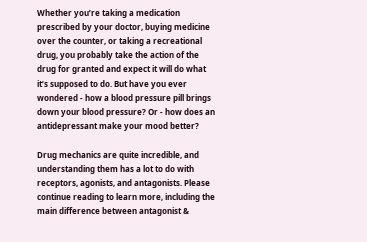Whether you’re taking a medication prescribed by your doctor, buying medicine over the counter, or taking a recreational drug, you probably take the action of the drug for granted and expect it will do what it’s supposed to do. But have you ever wondered - how a blood pressure pill brings down your blood pressure? Or - how does an antidepressant make your mood better?

Drug mechanics are quite incredible, and understanding them has a lot to do with receptors, agonists, and antagonists. Please continue reading to learn more, including the main difference between antagonist &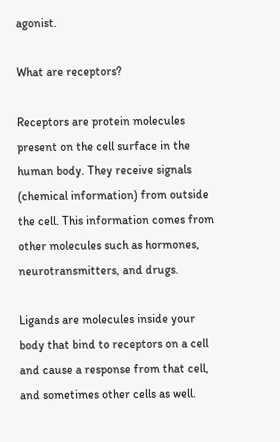agonist.

What are receptors?

Receptors are protein molecules present on the cell surface in the human body. They receive signals (chemical information) from outside the cell. This information comes from other molecules such as hormones, neurotransmitters, and drugs.

Ligands are molecules inside your body that bind to receptors on a cell and cause a response from that cell, and sometimes other cells as well.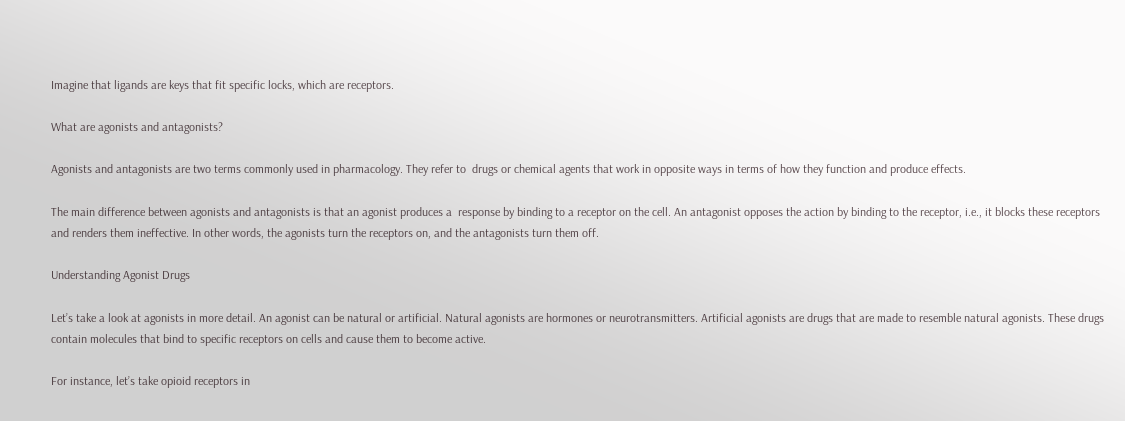Imagine that ligands are keys that fit specific locks, which are receptors.

What are agonists and antagonists?

Agonists and antagonists are two terms commonly used in pharmacology. They refer to  drugs or chemical agents that work in opposite ways in terms of how they function and produce effects.

The main difference between agonists and antagonists is that an agonist produces a  response by binding to a receptor on the cell. An antagonist opposes the action by binding to the receptor, i.e., it blocks these receptors and renders them ineffective. In other words, the agonists turn the receptors on, and the antagonists turn them off.

Understanding Agonist Drugs

Let’s take a look at agonists in more detail. An agonist can be natural or artificial. Natural agonists are hormones or neurotransmitters. Artificial agonists are drugs that are made to resemble natural agonists. These drugs contain molecules that bind to specific receptors on cells and cause them to become active.

For instance, let’s take opioid receptors in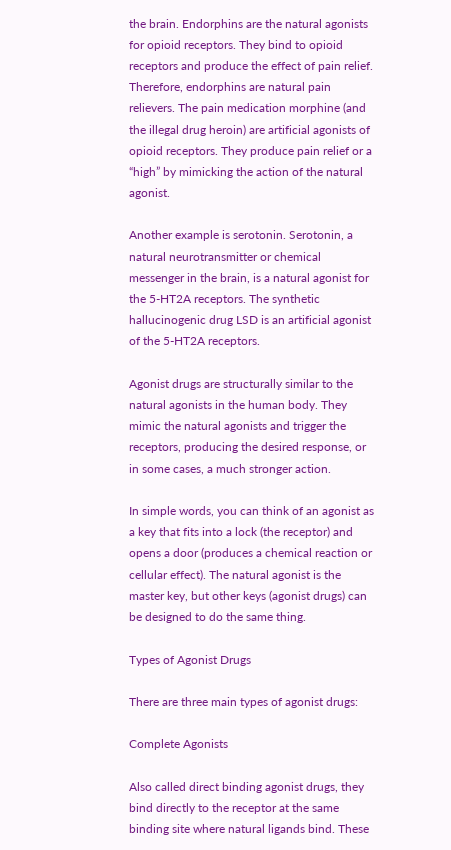the brain. Endorphins are the natural agonists for opioid receptors. They bind to opioid receptors and produce the effect of pain relief. Therefore, endorphins are natural pain relievers. The pain medication morphine (and the illegal drug heroin) are artificial agonists of opioid receptors. They produce pain relief or a “high” by mimicking the action of the natural agonist.

Another example is serotonin. Serotonin, a natural neurotransmitter or chemical messenger in the brain, is a natural agonist for the 5-HT2A receptors. The synthetic hallucinogenic drug LSD is an artificial agonist of the 5-HT2A receptors.

Agonist drugs are structurally similar to the natural agonists in the human body. They mimic the natural agonists and trigger the receptors, producing the desired response, or in some cases, a much stronger action.

In simple words, you can think of an agonist as a key that fits into a lock (the receptor) and opens a door (produces a chemical reaction or cellular effect). The natural agonist is the master key, but other keys (agonist drugs) can be designed to do the same thing.

Types of Agonist Drugs

There are three main types of agonist drugs:

Complete Agonists

Also called direct binding agonist drugs, they bind directly to the receptor at the same binding site where natural ligands bind. These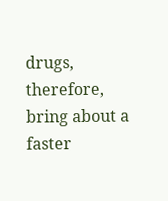drugs, therefore, bring about a faster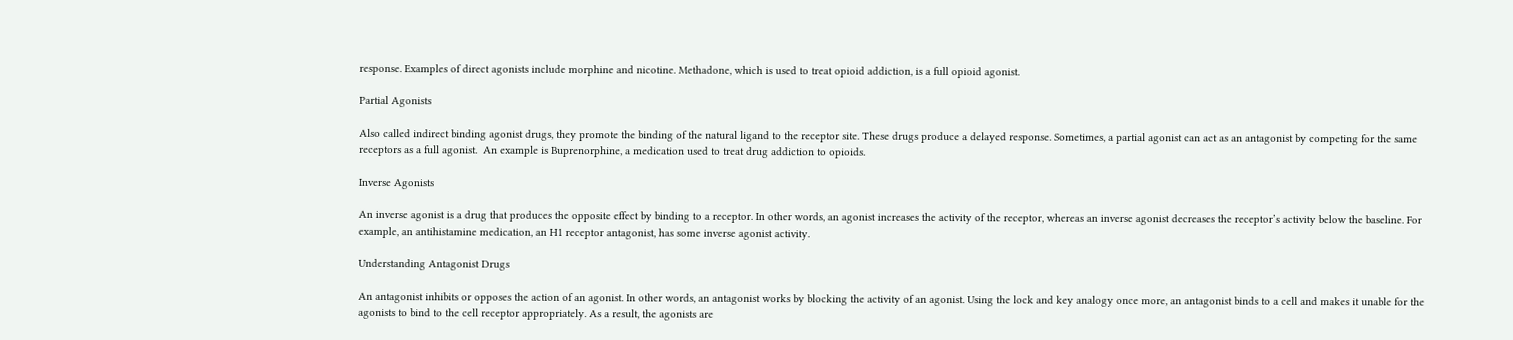response. Examples of direct agonists include morphine and nicotine. Methadone, which is used to treat opioid addiction, is a full opioid agonist.

Partial Agonists

Also called indirect binding agonist drugs, they promote the binding of the natural ligand to the receptor site. These drugs produce a delayed response. Sometimes, a partial agonist can act as an antagonist by competing for the same receptors as a full agonist.  An example is Buprenorphine, a medication used to treat drug addiction to opioids.

Inverse Agonists

An inverse agonist is a drug that produces the opposite effect by binding to a receptor. In other words, an agonist increases the activity of the receptor, whereas an inverse agonist decreases the receptor’s activity below the baseline. For example, an antihistamine medication, an H1 receptor antagonist, has some inverse agonist activity.

Understanding Antagonist Drugs

An antagonist inhibits or opposes the action of an agonist. In other words, an antagonist works by blocking the activity of an agonist. Using the lock and key analogy once more, an antagonist binds to a cell and makes it unable for the agonists to bind to the cell receptor appropriately. As a result, the agonists are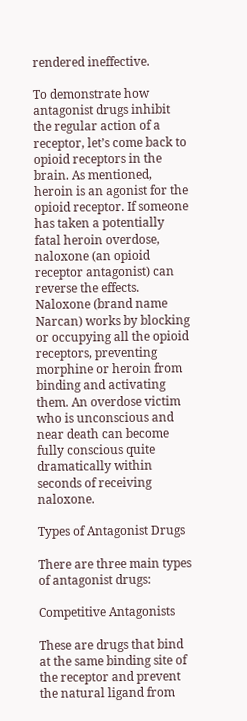rendered ineffective.

To demonstrate how antagonist drugs inhibit the regular action of a receptor, let’s come back to opioid receptors in the brain. As mentioned, heroin is an agonist for the opioid receptor. If someone has taken a potentially fatal heroin overdose, naloxone (an opioid receptor antagonist) can reverse the effects. Naloxone (brand name Narcan) works by blocking or occupying all the opioid receptors, preventing morphine or heroin from binding and activating them. An overdose victim who is unconscious and near death can become fully conscious quite dramatically within seconds of receiving naloxone.

Types of Antagonist Drugs

There are three main types of antagonist drugs:

Competitive Antagonists

These are drugs that bind at the same binding site of the receptor and prevent the natural ligand from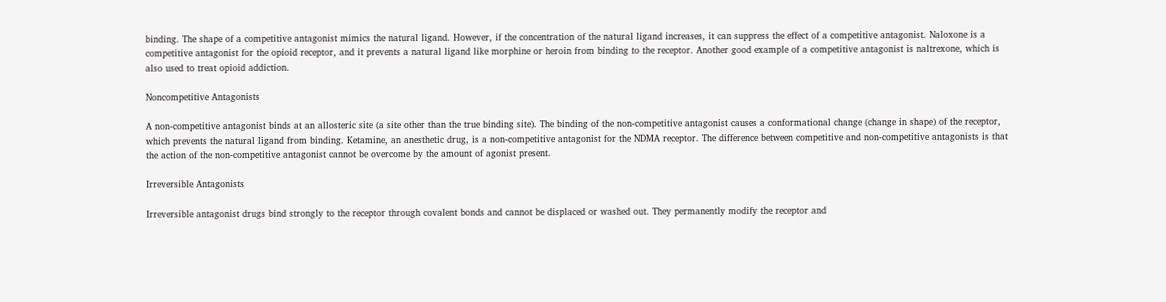binding. The shape of a competitive antagonist mimics the natural ligand. However, if the concentration of the natural ligand increases, it can suppress the effect of a competitive antagonist. Naloxone is a competitive antagonist for the opioid receptor, and it prevents a natural ligand like morphine or heroin from binding to the receptor. Another good example of a competitive antagonist is naltrexone, which is also used to treat opioid addiction.

Noncompetitive Antagonists

A non-competitive antagonist binds at an allosteric site (a site other than the true binding site). The binding of the non-competitive antagonist causes a conformational change (change in shape) of the receptor, which prevents the natural ligand from binding. Ketamine, an anesthetic drug, is a non-competitive antagonist for the NDMA receptor. The difference between competitive and non-competitive antagonists is that the action of the non-competitive antagonist cannot be overcome by the amount of agonist present.

Irreversible Antagonists

Irreversible antagonist drugs bind strongly to the receptor through covalent bonds and cannot be displaced or washed out. They permanently modify the receptor and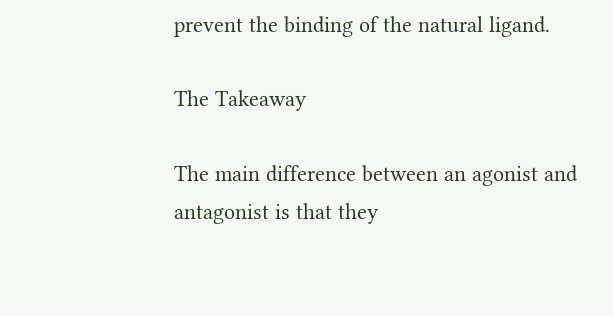prevent the binding of the natural ligand.

The Takeaway

The main difference between an agonist and antagonist is that they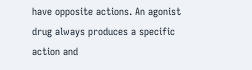have opposite actions. An agonist drug always produces a specific action and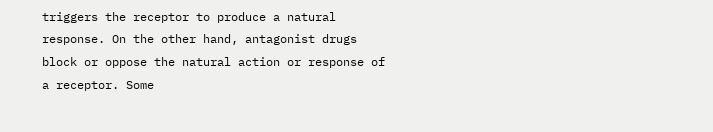triggers the receptor to produce a natural response. On the other hand, antagonist drugs block or oppose the natural action or response of a receptor. Some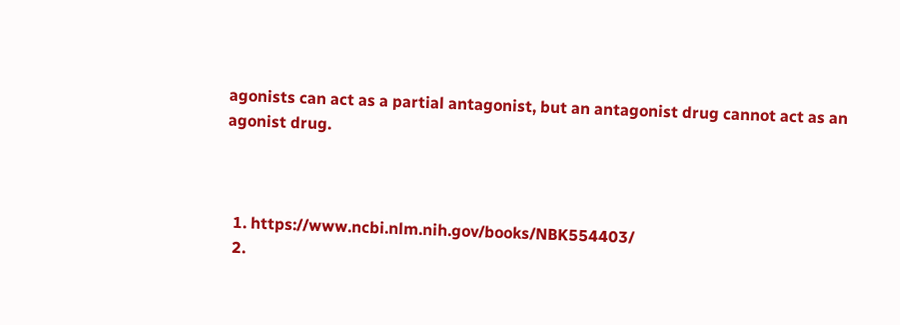agonists can act as a partial antagonist, but an antagonist drug cannot act as an agonist drug.



  1. https://www.ncbi.nlm.nih.gov/books/NBK554403/
  2.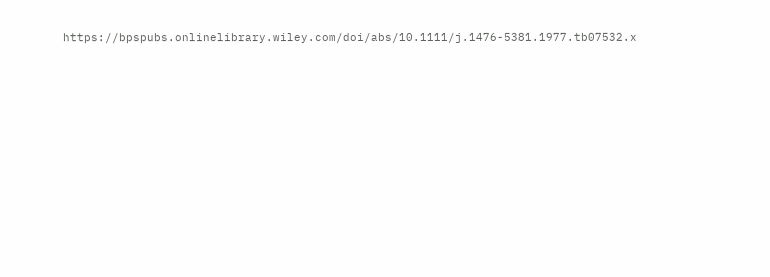https://bpspubs.onlinelibrary.wiley.com/doi/abs/10.1111/j.1476-5381.1977.tb07532.x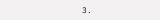3.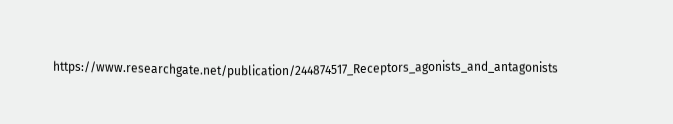https://www.researchgate.net/publication/244874517_Receptors_agonists_and_antagonists